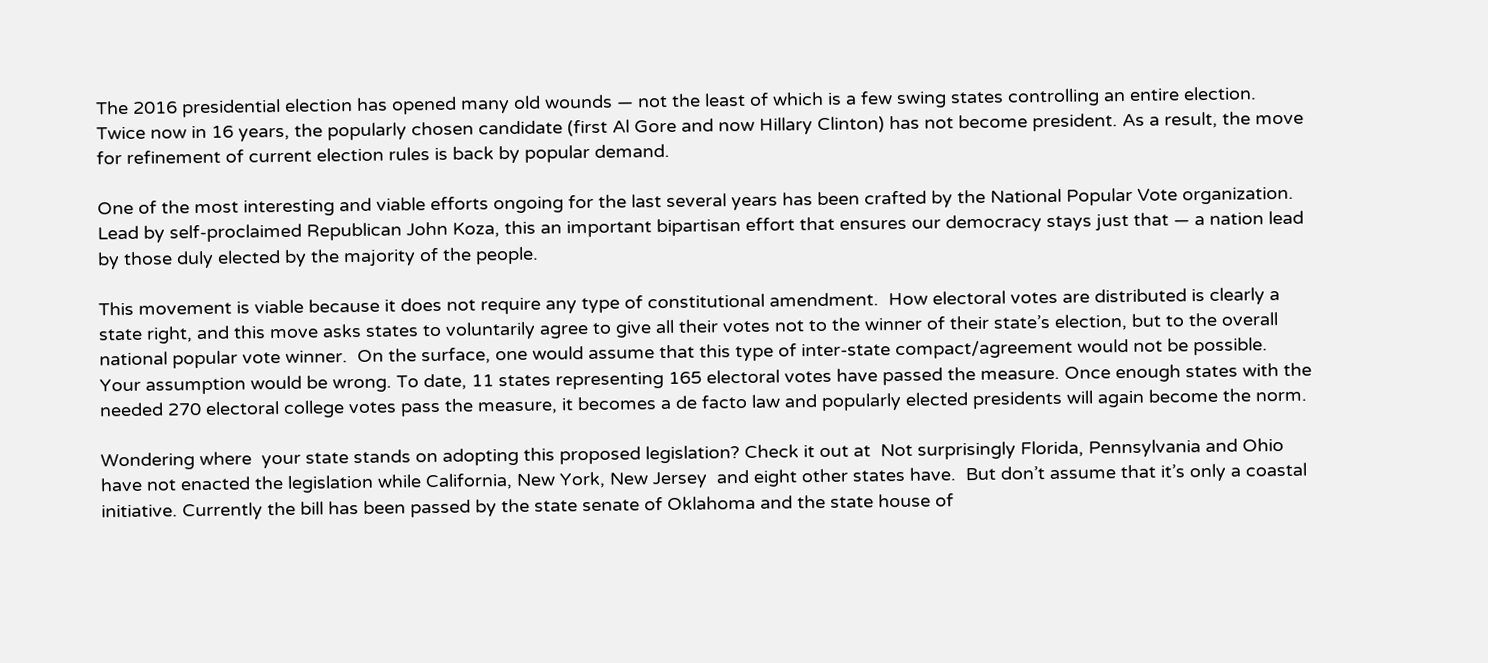The 2016 presidential election has opened many old wounds — not the least of which is a few swing states controlling an entire election. Twice now in 16 years, the popularly chosen candidate (first Al Gore and now Hillary Clinton) has not become president. As a result, the move for refinement of current election rules is back by popular demand.

One of the most interesting and viable efforts ongoing for the last several years has been crafted by the National Popular Vote organization.  Lead by self-proclaimed Republican John Koza, this an important bipartisan effort that ensures our democracy stays just that — a nation lead by those duly elected by the majority of the people.

This movement is viable because it does not require any type of constitutional amendment.  How electoral votes are distributed is clearly a state right, and this move asks states to voluntarily agree to give all their votes not to the winner of their state’s election, but to the overall national popular vote winner.  On the surface, one would assume that this type of inter-state compact/agreement would not be possible. Your assumption would be wrong. To date, 11 states representing 165 electoral votes have passed the measure. Once enough states with the needed 270 electoral college votes pass the measure, it becomes a de facto law and popularly elected presidents will again become the norm.

Wondering where  your state stands on adopting this proposed legislation? Check it out at  Not surprisingly Florida, Pennsylvania and Ohio have not enacted the legislation while California, New York, New Jersey  and eight other states have.  But don’t assume that it’s only a coastal initiative. Currently the bill has been passed by the state senate of Oklahoma and the state house of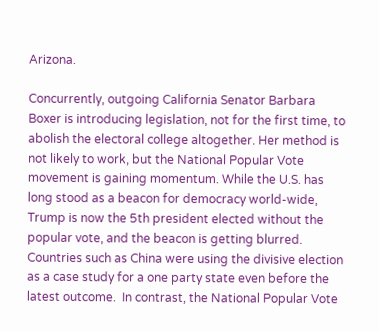Arizona.

Concurrently, outgoing California Senator Barbara Boxer is introducing legislation, not for the first time, to abolish the electoral college altogether. Her method is not likely to work, but the National Popular Vote movement is gaining momentum. While the U.S. has long stood as a beacon for democracy world-wide, Trump is now the 5th president elected without the popular vote, and the beacon is getting blurred. Countries such as China were using the divisive election as a case study for a one party state even before the latest outcome.  In contrast, the National Popular Vote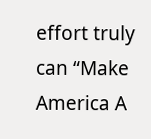effort truly can “Make America A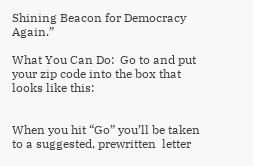Shining Beacon for Democracy Again.”

What You Can Do:  Go to and put your zip code into the box that looks like this:


When you hit “Go” you’ll be taken to a suggested, prewritten  letter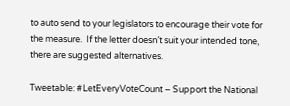to auto send to your legislators to encourage their vote for the measure.  If the letter doesn’t suit your intended tone, there are suggested alternatives.

Tweetable: #LetEveryVoteCount – Support the National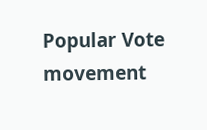Popular Vote movement